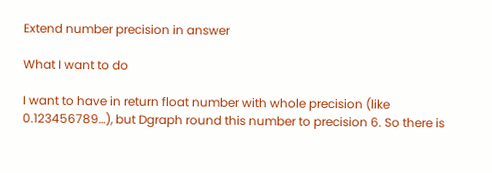Extend number precision in answer

What I want to do

I want to have in return float number with whole precision (like 0.123456789…), but Dgraph round this number to precision 6. So there is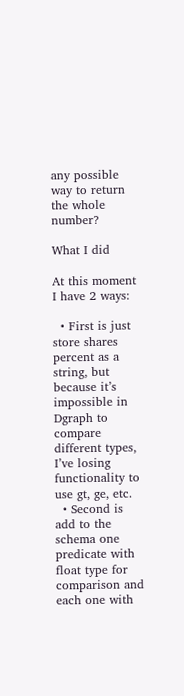any possible way to return the whole number?

What I did

At this moment I have 2 ways:

  • First is just store shares percent as a string, but because it’s impossible in Dgraph to compare different types, I’ve losing functionality to use gt, ge, etc.
  • Second is add to the schema one predicate with float type for comparison and each one with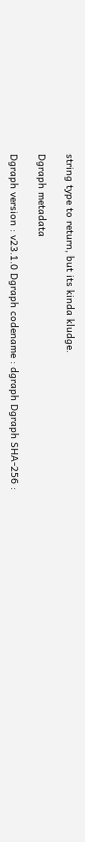string type to return, but its kinda kludge.

Dgraph metadata

Dgraph version : v23.1.0 Dgraph codename : dgraph Dgraph SHA-256 :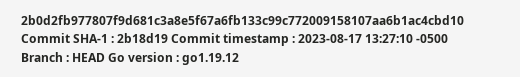2b0d2fb977807f9d681c3a8e5f67a6fb133c99c772009158107aa6b1ac4cbd10 Commit SHA-1 : 2b18d19 Commit timestamp : 2023-08-17 13:27:10 -0500 Branch : HEAD Go version : go1.19.12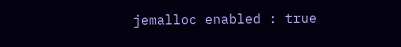jemalloc enabled : true